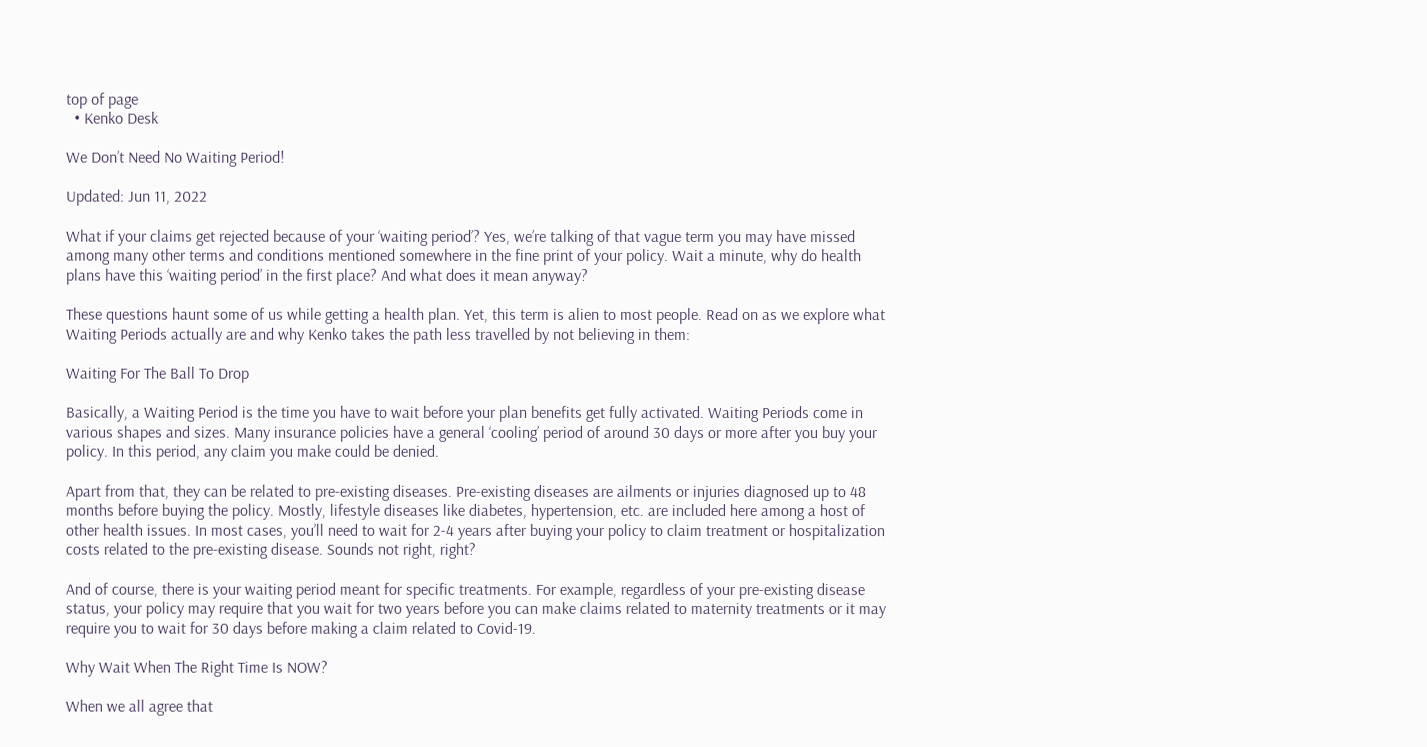top of page
  • Kenko Desk

We Don’t Need No Waiting Period!

Updated: Jun 11, 2022

What if your claims get rejected because of your ‘waiting period’? Yes, we’re talking of that vague term you may have missed among many other terms and conditions mentioned somewhere in the fine print of your policy. Wait a minute, why do health plans have this ‘waiting period’ in the first place? And what does it mean anyway?

These questions haunt some of us while getting a health plan. Yet, this term is alien to most people. Read on as we explore what Waiting Periods actually are and why Kenko takes the path less travelled by not believing in them:

Waiting For The Ball To Drop

Basically, a Waiting Period is the time you have to wait before your plan benefits get fully activated. Waiting Periods come in various shapes and sizes. Many insurance policies have a general ‘cooling’ period of around 30 days or more after you buy your policy. In this period, any claim you make could be denied.

Apart from that, they can be related to pre-existing diseases. Pre-existing diseases are ailments or injuries diagnosed up to 48 months before buying the policy. Mostly, lifestyle diseases like diabetes, hypertension, etc. are included here among a host of other health issues. In most cases, you’ll need to wait for 2-4 years after buying your policy to claim treatment or hospitalization costs related to the pre-existing disease. Sounds not right, right?

And of course, there is your waiting period meant for specific treatments. For example, regardless of your pre-existing disease status, your policy may require that you wait for two years before you can make claims related to maternity treatments or it may require you to wait for 30 days before making a claim related to Covid-19.

Why Wait When The Right Time Is NOW?

When we all agree that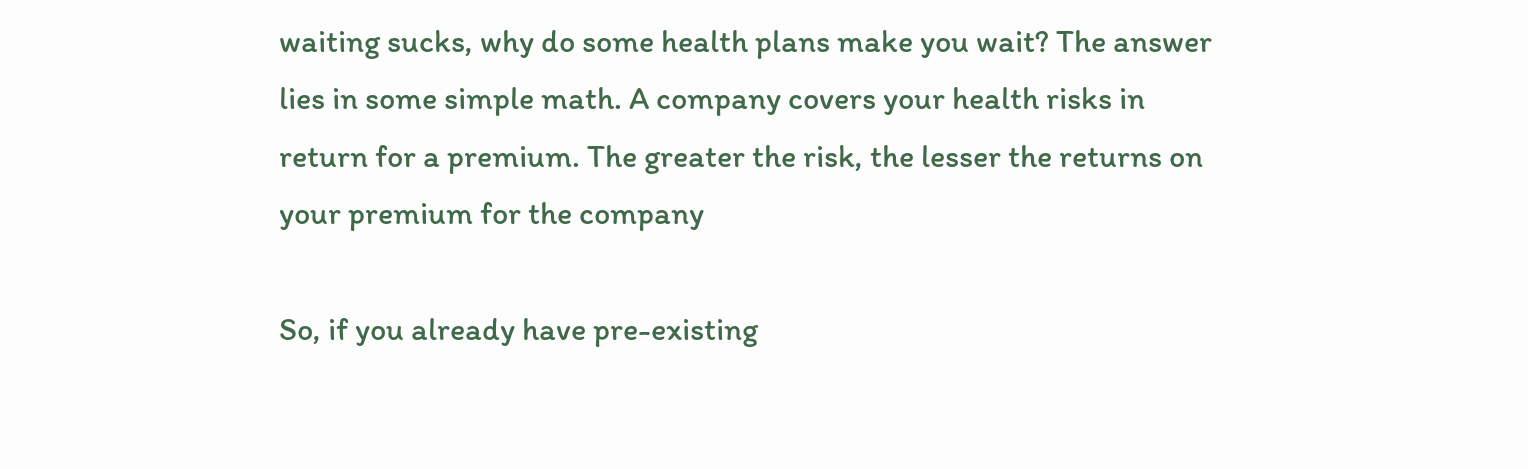waiting sucks, why do some health plans make you wait? The answer lies in some simple math. A company covers your health risks in return for a premium. The greater the risk, the lesser the returns on your premium for the company

So, if you already have pre-existing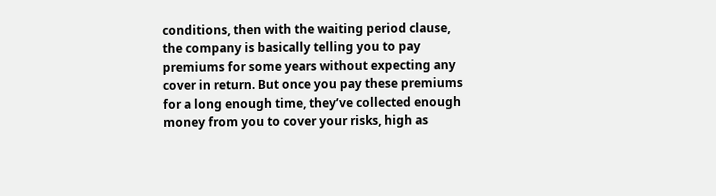conditions, then with the waiting period clause, the company is basically telling you to pay premiums for some years without expecting any cover in return. But once you pay these premiums for a long enough time, they’ve collected enough money from you to cover your risks, high as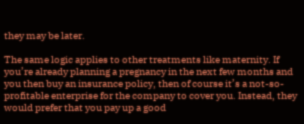they may be later.

The same logic applies to other treatments like maternity. If you’re already planning a pregnancy in the next few months and you then buy an insurance policy, then of course it’s a not-so-profitable enterprise for the company to cover you. Instead, they would prefer that you pay up a good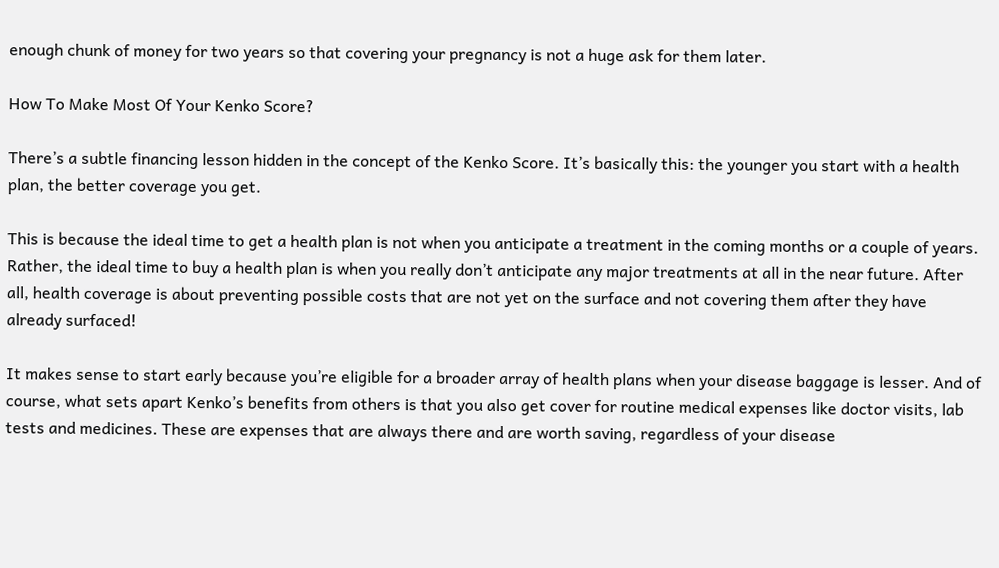enough chunk of money for two years so that covering your pregnancy is not a huge ask for them later.

How To Make Most Of Your Kenko Score?

There’s a subtle financing lesson hidden in the concept of the Kenko Score. It’s basically this: the younger you start with a health plan, the better coverage you get.

This is because the ideal time to get a health plan is not when you anticipate a treatment in the coming months or a couple of years. Rather, the ideal time to buy a health plan is when you really don’t anticipate any major treatments at all in the near future. After all, health coverage is about preventing possible costs that are not yet on the surface and not covering them after they have already surfaced!

It makes sense to start early because you’re eligible for a broader array of health plans when your disease baggage is lesser. And of course, what sets apart Kenko’s benefits from others is that you also get cover for routine medical expenses like doctor visits, lab tests and medicines. These are expenses that are always there and are worth saving, regardless of your disease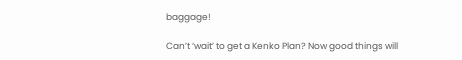baggage!

Can’t ‘wait’ to get a Kenko Plan? Now good things will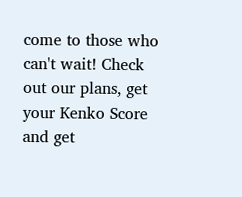come to those who can't wait! Check out our plans, get your Kenko Score and get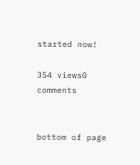started now!

354 views0 comments


bottom of page